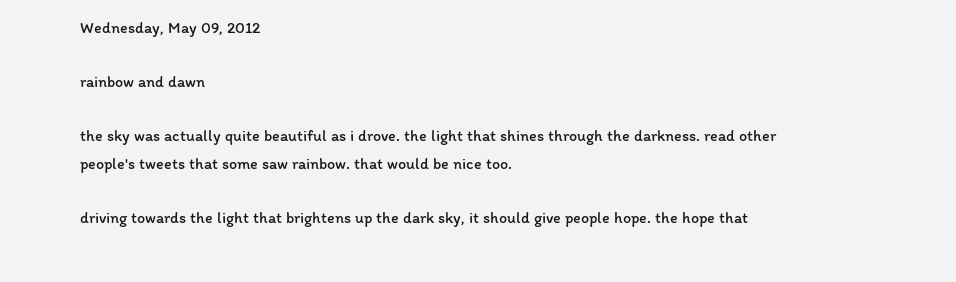Wednesday, May 09, 2012

rainbow and dawn

the sky was actually quite beautiful as i drove. the light that shines through the darkness. read other people's tweets that some saw rainbow. that would be nice too.

driving towards the light that brightens up the dark sky, it should give people hope. the hope that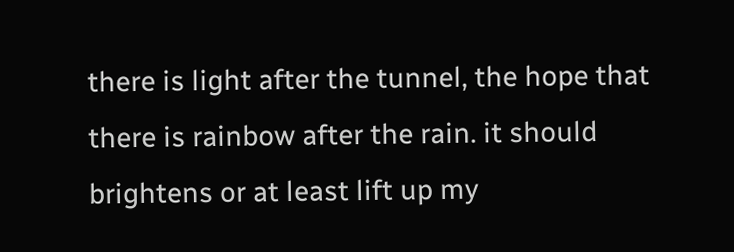there is light after the tunnel, the hope that there is rainbow after the rain. it should brightens or at least lift up my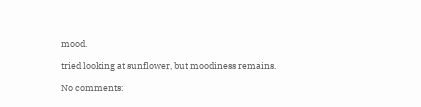mood.

tried looking at sunflower, but moodiness remains.

No comments: